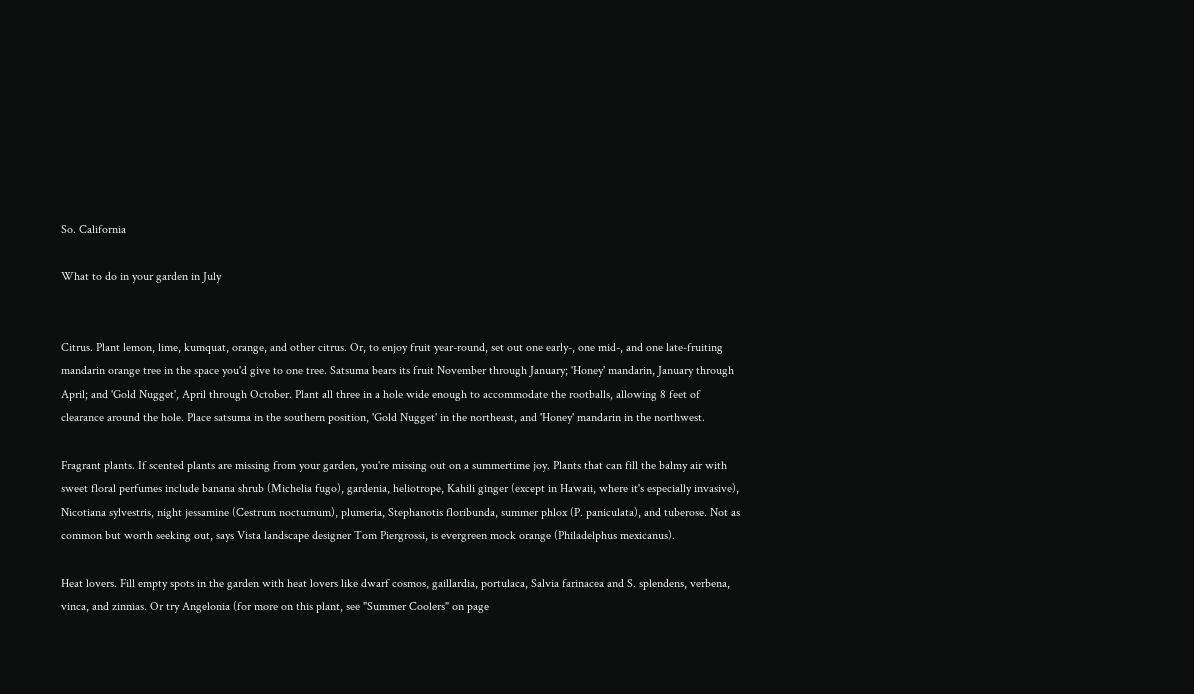So. California

What to do in your garden in July


Citrus. Plant lemon, lime, kumquat, orange, and other citrus. Or, to enjoy fruit year-round, set out one early-, one mid-, and one late-fruiting mandarin orange tree in the space you'd give to one tree. Satsuma bears its fruit November through January; 'Honey' mandarin, January through April; and 'Gold Nugget', April through October. Plant all three in a hole wide enough to accommodate the rootballs, allowing 8 feet of clearance around the hole. Place satsuma in the southern position, 'Gold Nugget' in the northeast, and 'Honey' mandarin in the northwest.

Fragrant plants. If scented plants are missing from your garden, you're missing out on a summertime joy. Plants that can fill the balmy air with sweet floral perfumes include banana shrub (Michelia fugo), gardenia, heliotrope, Kahili ginger (except in Hawaii, where it's especially invasive), Nicotiana sylvestris, night jessamine (Cestrum nocturnum), plumeria, Stephanotis floribunda, summer phlox (P. paniculata), and tuberose. Not as common but worth seeking out, says Vista landscape designer Tom Piergrossi, is evergreen mock orange (Philadelphus mexicanus).

Heat lovers. Fill empty spots in the garden with heat lovers like dwarf cosmos, gaillardia, portulaca, Salvia farinacea and S. splendens, verbena, vinca, and zinnias. Or try Angelonia (for more on this plant, see "Summer Coolers" on page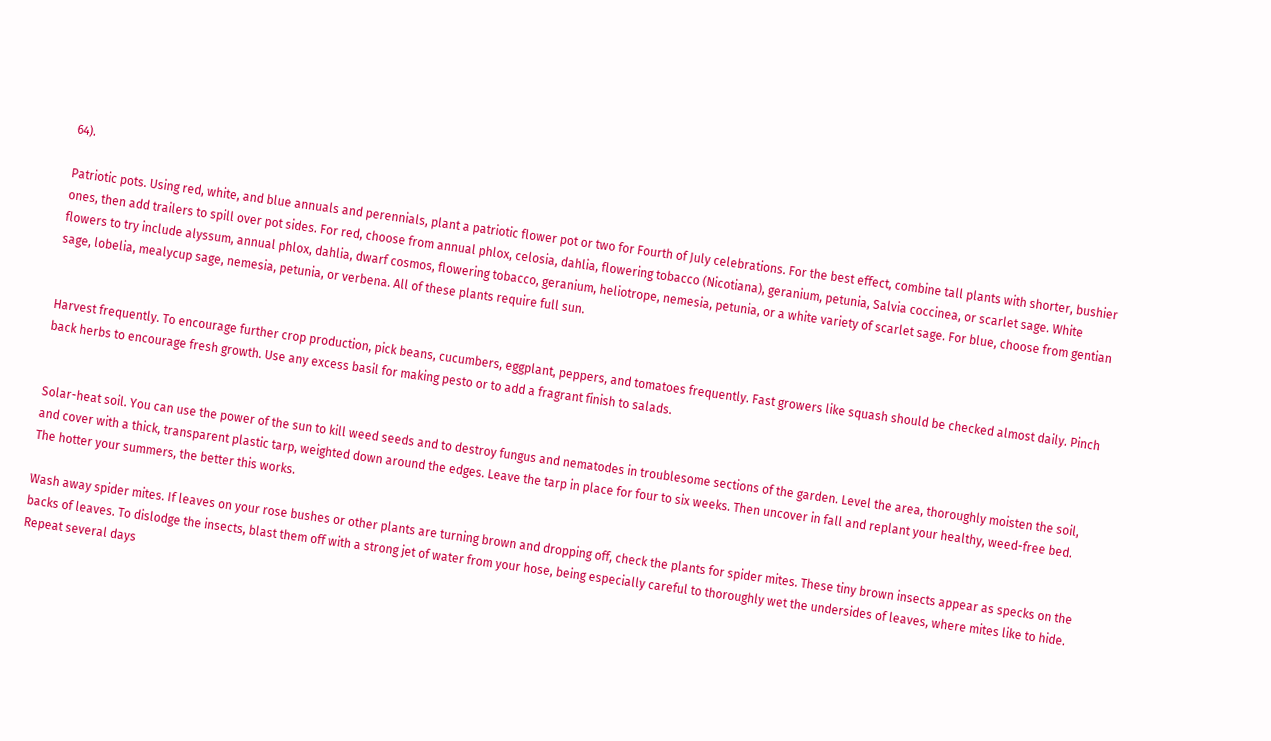64).

Patriotic pots. Using red, white, and blue annuals and perennials, plant a patriotic flower pot or two for Fourth of July celebrations. For the best effect, combine tall plants with shorter, bushier ones, then add trailers to spill over pot sides. For red, choose from annual phlox, celosia, dahlia, flowering tobacco (Nicotiana), geranium, petunia, Salvia coccinea, or scarlet sage. White flowers to try include alyssum, annual phlox, dahlia, dwarf cosmos, flowering tobacco, geranium, heliotrope, nemesia, petunia, or a white variety of scarlet sage. For blue, choose from gentian sage, lobelia, mealycup sage, nemesia, petunia, or verbena. All of these plants require full sun.


Harvest frequently. To encourage further crop production, pick beans, cucumbers, eggplant, peppers, and tomatoes frequently. Fast growers like squash should be checked almost daily. Pinch back herbs to encourage fresh growth. Use any excess basil for making pesto or to add a fragrant finish to salads.


Solar-heat soil. You can use the power of the sun to kill weed seeds and to destroy fungus and nematodes in troublesome sections of the garden. Level the area, thoroughly moisten the soil, and cover with a thick, transparent plastic tarp, weighted down around the edges. Leave the tarp in place for four to six weeks. Then uncover in fall and replant your healthy, weed-free bed. The hotter your summers, the better this works.

Wash away spider mites. If leaves on your rose bushes or other plants are turning brown and dropping off, check the plants for spider mites. These tiny brown insects appear as specks on the backs of leaves. To dislodge the insects, blast them off with a strong jet of water from your hose, being especially careful to thoroughly wet the undersides of leaves, where mites like to hide. Repeat several days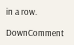in a row.

DownComment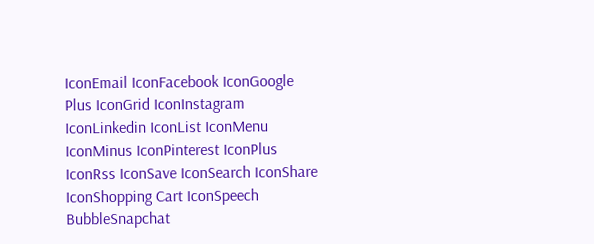IconEmail IconFacebook IconGoogle Plus IconGrid IconInstagram IconLinkedin IconList IconMenu IconMinus IconPinterest IconPlus IconRss IconSave IconSearch IconShare IconShopping Cart IconSpeech BubbleSnapchat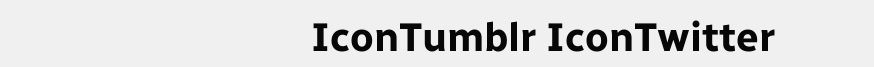IconTumblr IconTwitter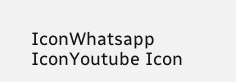IconWhatsapp IconYoutube Icon